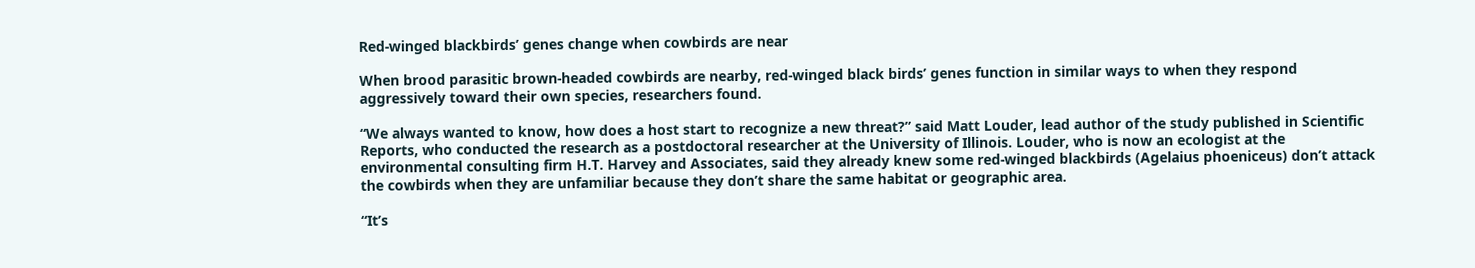Red-winged blackbirds’ genes change when cowbirds are near

When brood parasitic brown-headed cowbirds are nearby, red-winged black birds’ genes function in similar ways to when they respond aggressively toward their own species, researchers found.

“We always wanted to know, how does a host start to recognize a new threat?” said Matt Louder, lead author of the study published in Scientific Reports, who conducted the research as a postdoctoral researcher at the University of Illinois. Louder, who is now an ecologist at the environmental consulting firm H.T. Harvey and Associates, said they already knew some red-winged blackbirds (Agelaius phoeniceus) don’t attack the cowbirds when they are unfamiliar because they don’t share the same habitat or geographic area.

“It’s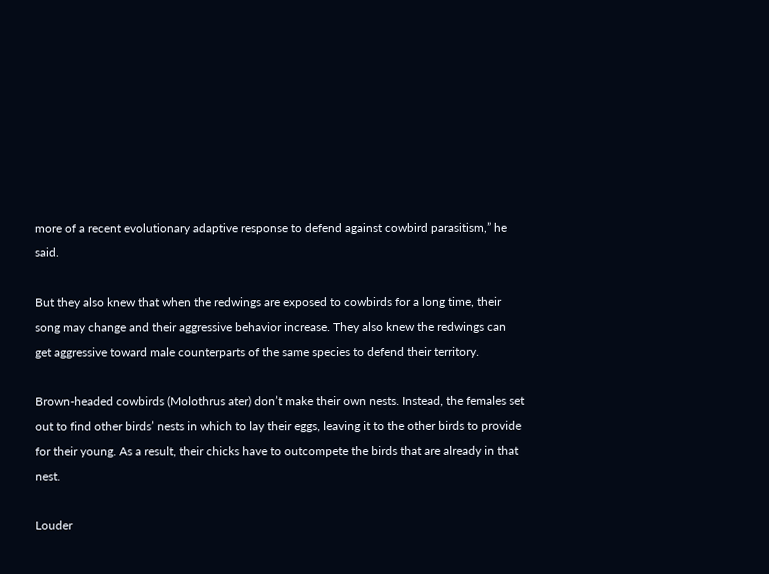more of a recent evolutionary adaptive response to defend against cowbird parasitism,” he said.

But they also knew that when the redwings are exposed to cowbirds for a long time, their song may change and their aggressive behavior increase. They also knew the redwings can get aggressive toward male counterparts of the same species to defend their territory.

Brown-headed cowbirds (Molothrus ater) don’t make their own nests. Instead, the females set out to find other birds’ nests in which to lay their eggs, leaving it to the other birds to provide for their young. As a result, their chicks have to outcompete the birds that are already in that nest.

Louder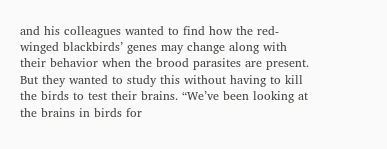and his colleagues wanted to find how the red-winged blackbirds’ genes may change along with their behavior when the brood parasites are present. But they wanted to study this without having to kill the birds to test their brains. “We’ve been looking at the brains in birds for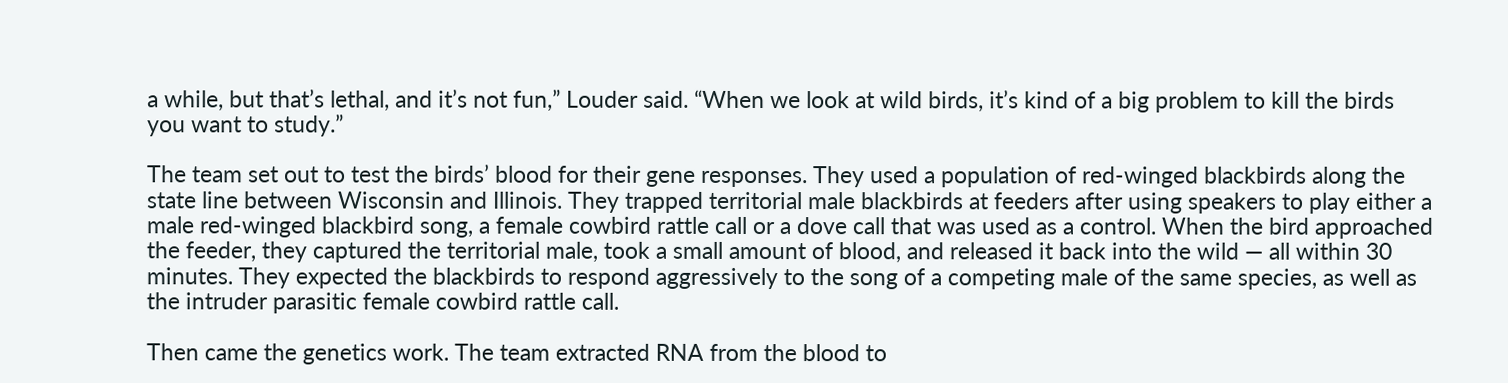a while, but that’s lethal, and it’s not fun,” Louder said. “When we look at wild birds, it’s kind of a big problem to kill the birds you want to study.”

The team set out to test the birds’ blood for their gene responses. They used a population of red-winged blackbirds along the state line between Wisconsin and Illinois. They trapped territorial male blackbirds at feeders after using speakers to play either a male red-winged blackbird song, a female cowbird rattle call or a dove call that was used as a control. When the bird approached the feeder, they captured the territorial male, took a small amount of blood, and released it back into the wild — all within 30 minutes. They expected the blackbirds to respond aggressively to the song of a competing male of the same species, as well as the intruder parasitic female cowbird rattle call.

Then came the genetics work. The team extracted RNA from the blood to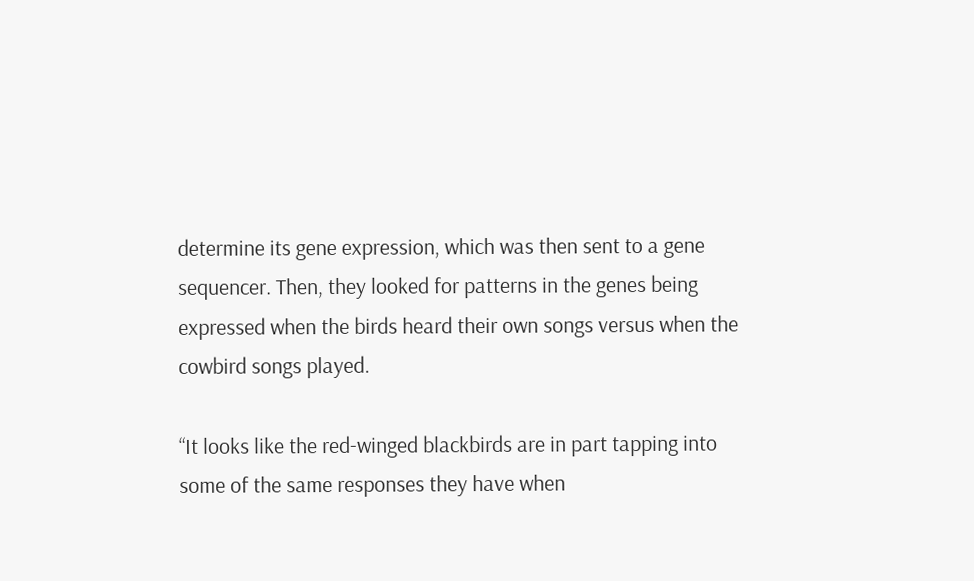determine its gene expression, which was then sent to a gene sequencer. Then, they looked for patterns in the genes being expressed when the birds heard their own songs versus when the cowbird songs played.

“It looks like the red-winged blackbirds are in part tapping into some of the same responses they have when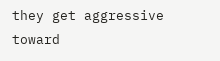they get aggressive toward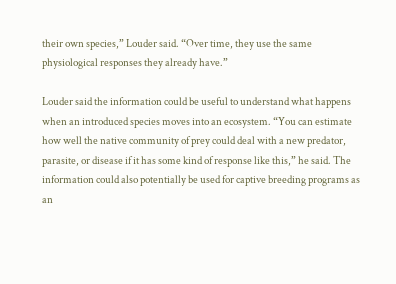their own species,” Louder said. “Over time, they use the same physiological responses they already have.”

Louder said the information could be useful to understand what happens when an introduced species moves into an ecosystem. “You can estimate how well the native community of prey could deal with a new predator, parasite, or disease if it has some kind of response like this,” he said. The information could also potentially be used for captive breeding programs as an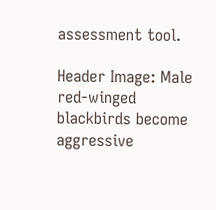assessment tool.

Header Image: Male red-winged blackbirds become aggressive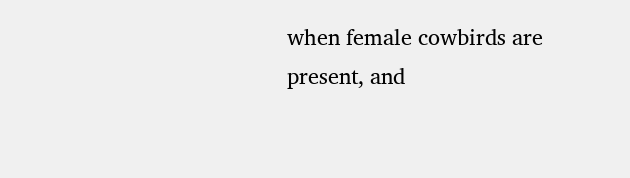when female cowbirds are present, and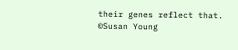their genes reflect that. ©Susan Young